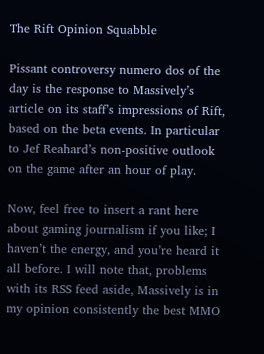The Rift Opinion Squabble

Pissant controversy numero dos of the day is the response to Massively’s article on its staff’s impressions of Rift, based on the beta events. In particular to Jef Reahard’s non-positive outlook on the game after an hour of play.

Now, feel free to insert a rant here about gaming journalism if you like; I haven’t the energy, and you’re heard it all before. I will note that, problems with its RSS feed aside, Massively is in my opinion consistently the best MMO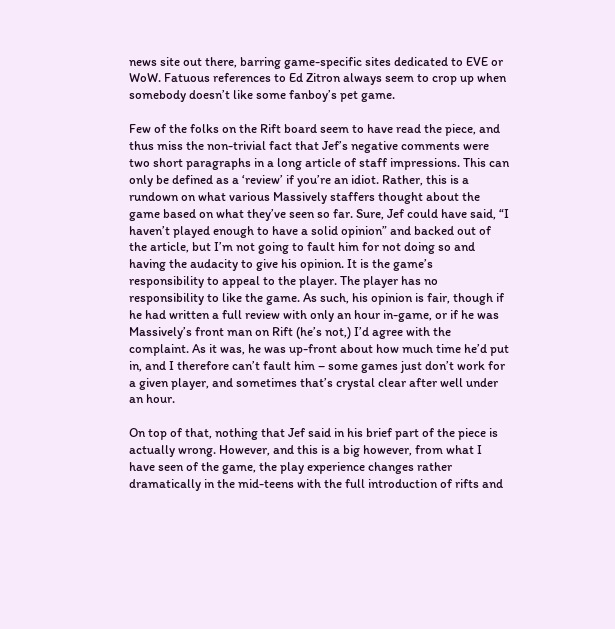news site out there, barring game-specific sites dedicated to EVE or WoW. Fatuous references to Ed Zitron always seem to crop up when somebody doesn’t like some fanboy’s pet game.

Few of the folks on the Rift board seem to have read the piece, and thus miss the non-trivial fact that Jef’s negative comments were two short paragraphs in a long article of staff impressions. This can only be defined as a ‘review’ if you’re an idiot. Rather, this is a rundown on what various Massively staffers thought about the game based on what they’ve seen so far. Sure, Jef could have said, “I haven’t played enough to have a solid opinion” and backed out of the article, but I’m not going to fault him for not doing so and having the audacity to give his opinion. It is the game’s responsibility to appeal to the player. The player has no responsibility to like the game. As such, his opinion is fair, though if he had written a full review with only an hour in-game, or if he was Massively’s front man on Rift (he’s not,) I’d agree with the complaint. As it was, he was up-front about how much time he’d put in, and I therefore can’t fault him – some games just don’t work for a given player, and sometimes that’s crystal clear after well under an hour.

On top of that, nothing that Jef said in his brief part of the piece is actually wrong. However, and this is a big however, from what I have seen of the game, the play experience changes rather dramatically in the mid-teens with the full introduction of rifts and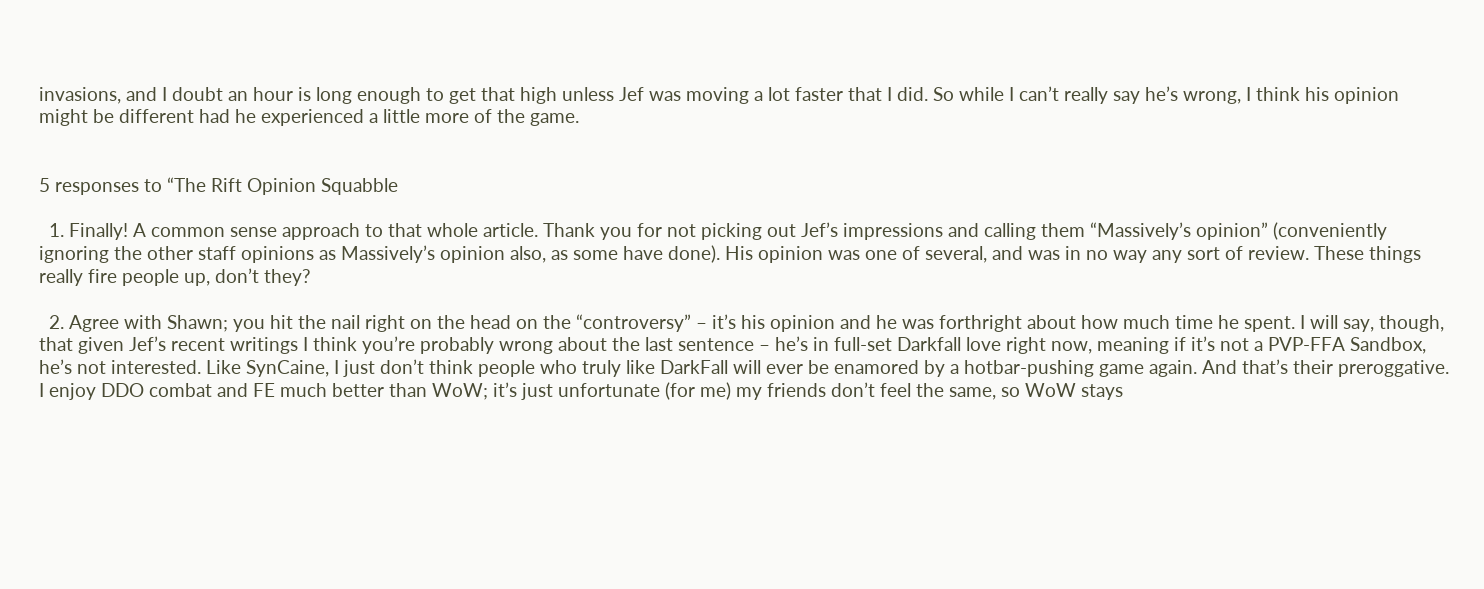invasions, and I doubt an hour is long enough to get that high unless Jef was moving a lot faster that I did. So while I can’t really say he’s wrong, I think his opinion might be different had he experienced a little more of the game.


5 responses to “The Rift Opinion Squabble

  1. Finally! A common sense approach to that whole article. Thank you for not picking out Jef’s impressions and calling them “Massively’s opinion” (conveniently ignoring the other staff opinions as Massively’s opinion also, as some have done). His opinion was one of several, and was in no way any sort of review. These things really fire people up, don’t they?

  2. Agree with Shawn; you hit the nail right on the head on the “controversy” – it’s his opinion and he was forthright about how much time he spent. I will say, though, that given Jef’s recent writings I think you’re probably wrong about the last sentence – he’s in full-set Darkfall love right now, meaning if it’s not a PVP-FFA Sandbox, he’s not interested. Like SynCaine, I just don’t think people who truly like DarkFall will ever be enamored by a hotbar-pushing game again. And that’s their preroggative. I enjoy DDO combat and FE much better than WoW; it’s just unfortunate (for me) my friends don’t feel the same, so WoW stays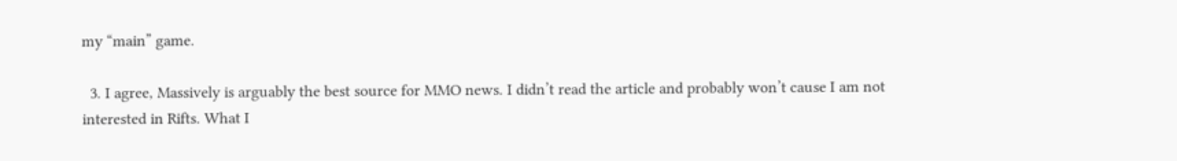my “main” game.

  3. I agree, Massively is arguably the best source for MMO news. I didn’t read the article and probably won’t cause I am not interested in Rifts. What I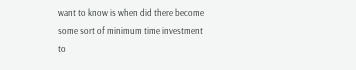want to know is when did there become some sort of minimum time investment to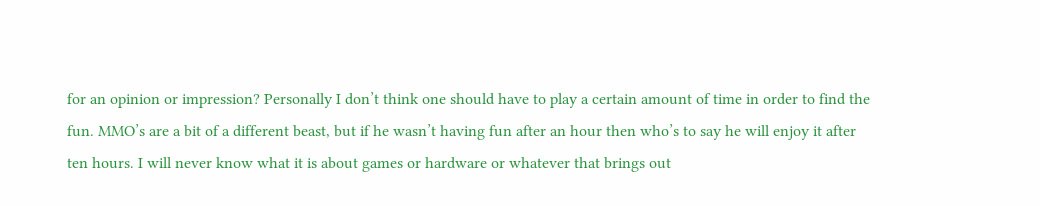for an opinion or impression? Personally I don’t think one should have to play a certain amount of time in order to find the fun. MMO’s are a bit of a different beast, but if he wasn’t having fun after an hour then who’s to say he will enjoy it after ten hours. I will never know what it is about games or hardware or whatever that brings out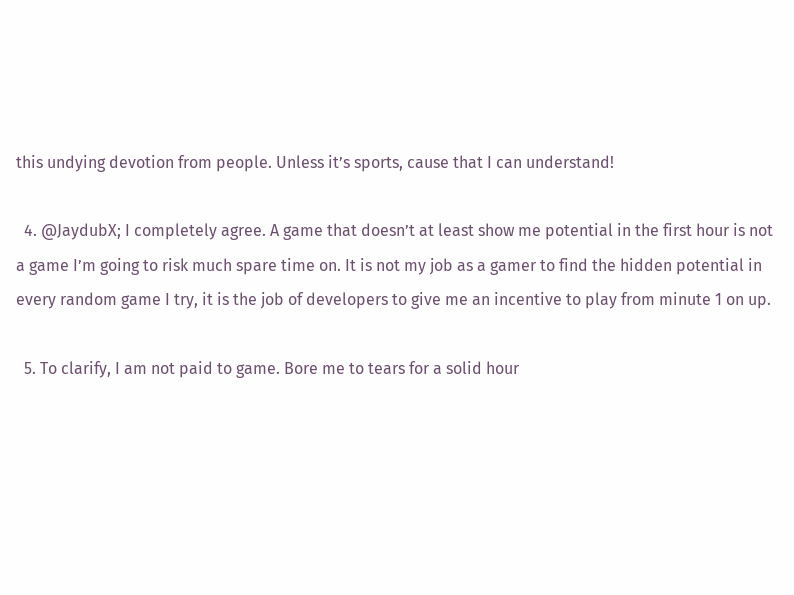this undying devotion from people. Unless it’s sports, cause that I can understand!

  4. @JaydubX; I completely agree. A game that doesn’t at least show me potential in the first hour is not a game I’m going to risk much spare time on. It is not my job as a gamer to find the hidden potential in every random game I try, it is the job of developers to give me an incentive to play from minute 1 on up.

  5. To clarify, I am not paid to game. Bore me to tears for a solid hour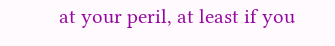at your peril, at least if you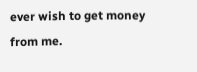ever wish to get money from me.